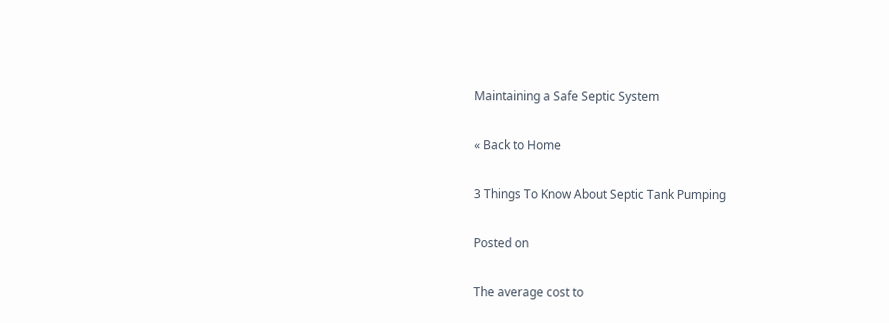Maintaining a Safe Septic System

« Back to Home

3 Things To Know About Septic Tank Pumping

Posted on

The average cost to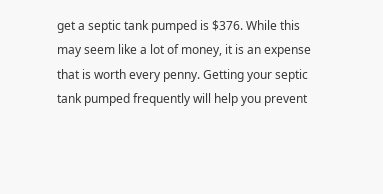get a septic tank pumped is $376. While this may seem like a lot of money, it is an expense that is worth every penny. Getting your septic tank pumped frequently will help you prevent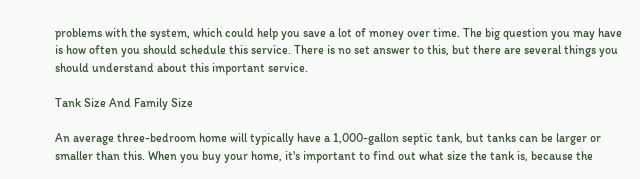problems with the system, which could help you save a lot of money over time. The big question you may have is how often you should schedule this service. There is no set answer to this, but there are several things you should understand about this important service.

Tank Size And Family Size

An average three-bedroom home will typically have a 1,000-gallon septic tank, but tanks can be larger or smaller than this. When you buy your home, it's important to find out what size the tank is, because the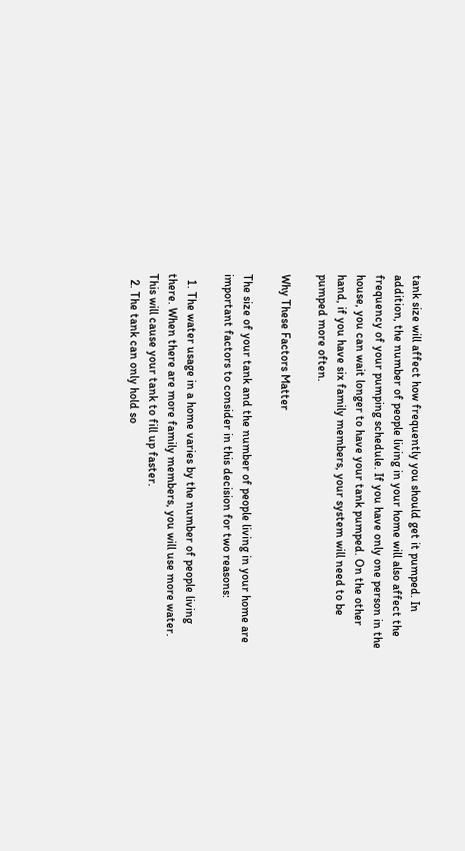tank size will affect how frequently you should get it pumped. In addition, the number of people living in your home will also affect the frequency of your pumping schedule. If you have only one person in the house, you can wait longer to have your tank pumped. On the other hand, if you have six family members, your system will need to be pumped more often.

Why These Factors Matter

The size of your tank and the number of people living in your home are important factors to consider in this decision for two reasons:

  1. The water usage in a home varies by the number of people living there. When there are more family members, you will use more water. This will cause your tank to fill up faster.
  2. The tank can only hold so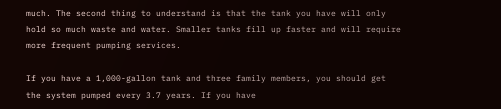much. The second thing to understand is that the tank you have will only hold so much waste and water. Smaller tanks fill up faster and will require more frequent pumping services.

If you have a 1,000-gallon tank and three family members, you should get the system pumped every 3.7 years. If you have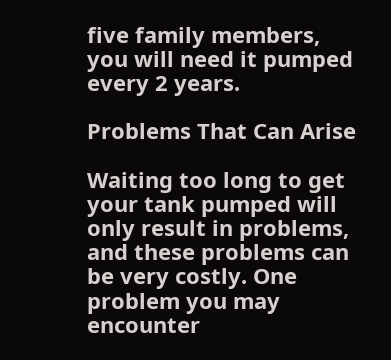five family members, you will need it pumped every 2 years.

Problems That Can Arise

Waiting too long to get your tank pumped will only result in problems, and these problems can be very costly. One problem you may encounter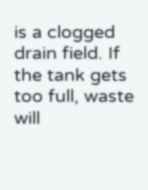is a clogged drain field. If the tank gets too full, waste will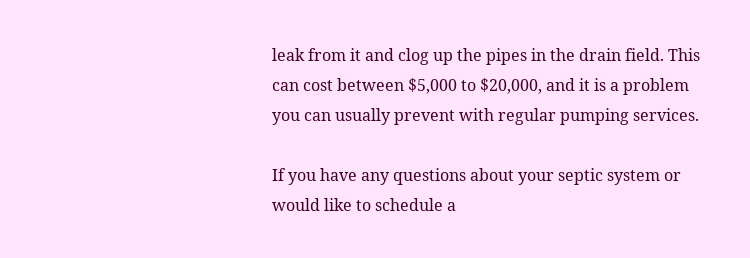leak from it and clog up the pipes in the drain field. This can cost between $5,000 to $20,000, and it is a problem you can usually prevent with regular pumping services.

If you have any questions about your septic system or would like to schedule a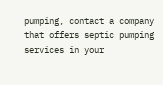pumping, contact a company that offers septic pumping services in your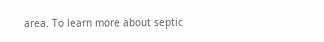area. To learn more about septic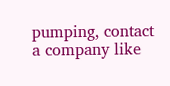pumping, contact a company like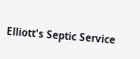Elliott's Septic Service